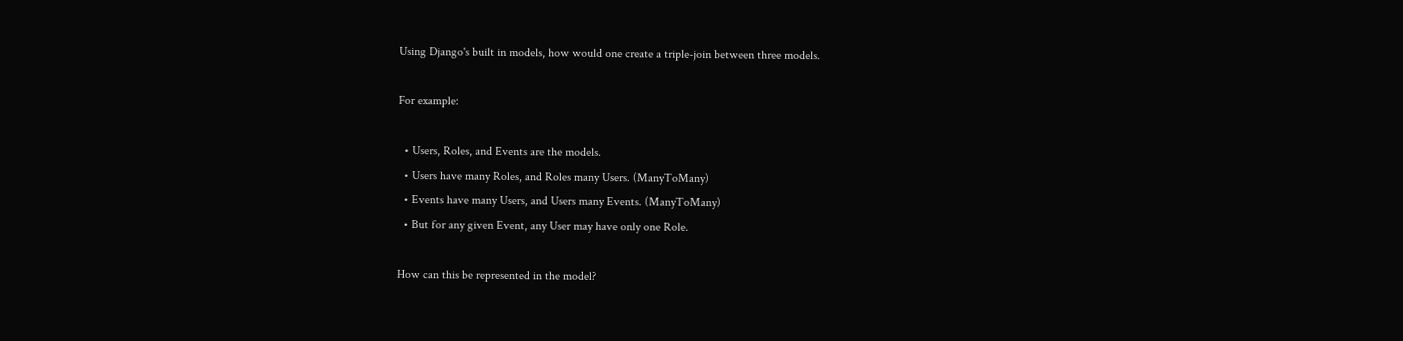Using Django's built in models, how would one create a triple-join between three models.

For example:

  • Users, Roles, and Events are the models.
  • Users have many Roles, and Roles many Users. (ManyToMany)
  • Events have many Users, and Users many Events. (ManyToMany)
  • But for any given Event, any User may have only one Role.

How can this be represented in the model?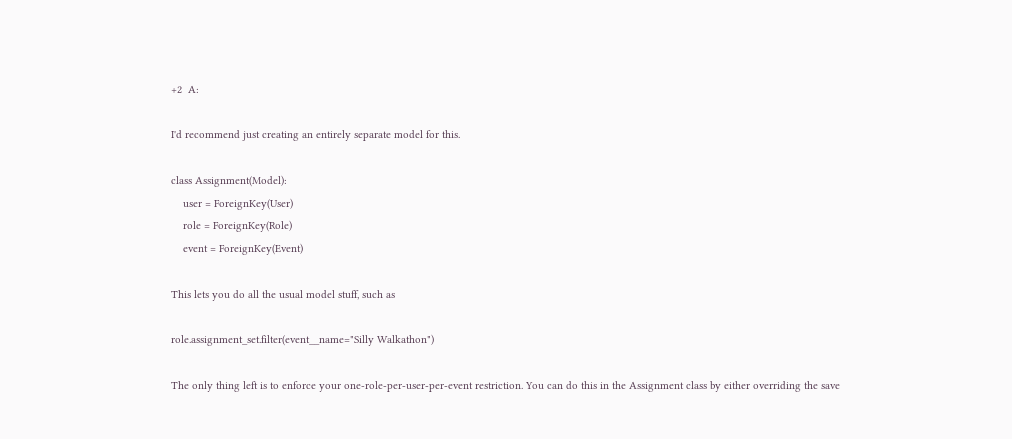+2  A:

I'd recommend just creating an entirely separate model for this.

class Assignment(Model):
    user = ForeignKey(User)
    role = ForeignKey(Role)
    event = ForeignKey(Event)

This lets you do all the usual model stuff, such as

role.assignment_set.filter(event__name="Silly Walkathon")

The only thing left is to enforce your one-role-per-user-per-event restriction. You can do this in the Assignment class by either overriding the save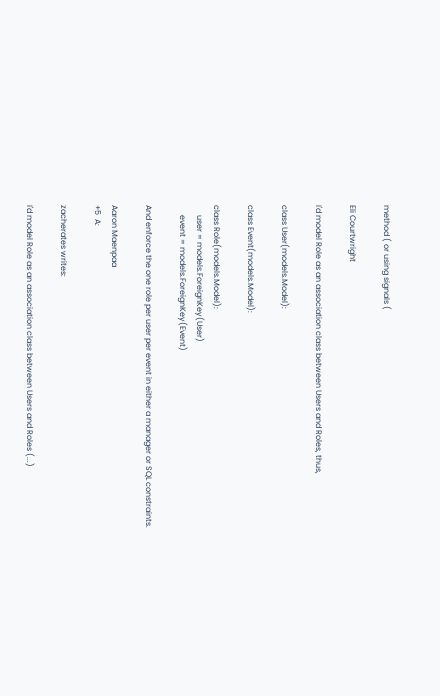method ( or using signals (

Eli Courtwright

I'd model Role as an association class between Users and Roles, thus,

class User(models.Model):

class Event(models.Model):

class Role(models.Model):
     user = models.ForeignKey(User)
     event = models.ForeignKey(Event)

And enforce the one role per user per event in either a manager or SQL constraints.

Aaron Maenpaa
+5  A:

zacherates writes:

I'd model Role as an association class between Users and Roles (...)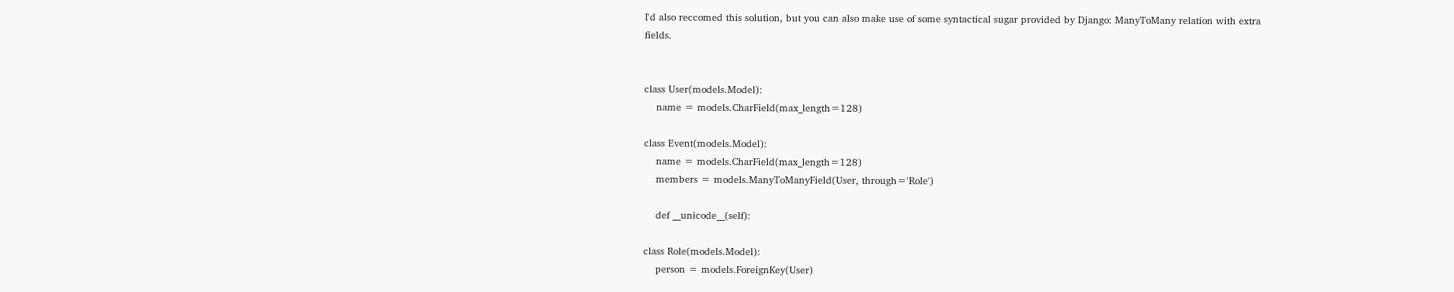I'd also reccomed this solution, but you can also make use of some syntactical sugar provided by Django: ManyToMany relation with extra fields.


class User(models.Model):
    name = models.CharField(max_length=128)

class Event(models.Model):
    name = models.CharField(max_length=128)
    members = models.ManyToManyField(User, through='Role')

    def __unicode__(self):

class Role(models.Model):
    person = models.ForeignKey(User)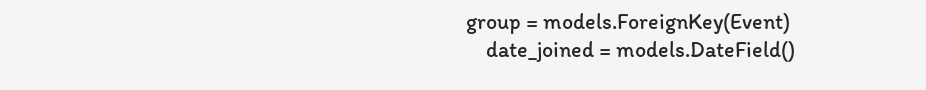group = models.ForeignKey(Event)
    date_joined = models.DateField()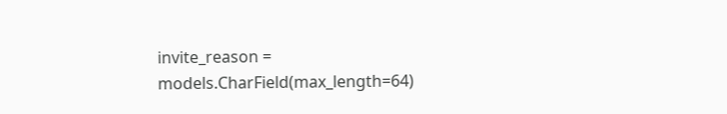invite_reason = models.CharField(max_length=64)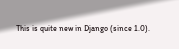This is quite new in Django (since 1.0).